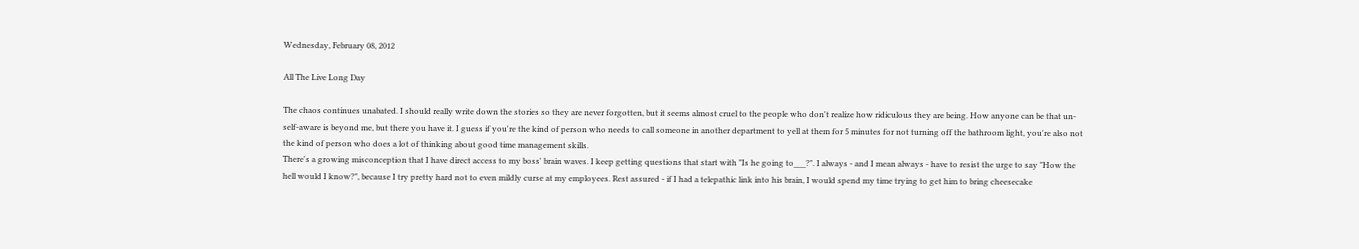Wednesday, February 08, 2012

All The Live Long Day

The chaos continues unabated. I should really write down the stories so they are never forgotten, but it seems almost cruel to the people who don't realize how ridiculous they are being. How anyone can be that un-self-aware is beyond me, but there you have it. I guess if you're the kind of person who needs to call someone in another department to yell at them for 5 minutes for not turning off the bathroom light, you're also not the kind of person who does a lot of thinking about good time management skills.
There's a growing misconception that I have direct access to my boss' brain waves. I keep getting questions that start with "Is he going to___?". I always - and I mean always - have to resist the urge to say "How the hell would I know?", because I try pretty hard not to even mildly curse at my employees. Rest assured - if I had a telepathic link into his brain, I would spend my time trying to get him to bring cheesecake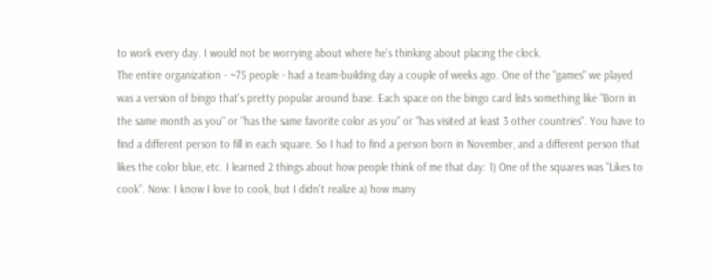to work every day. I would not be worrying about where he's thinking about placing the clock.
The entire organization - ~75 people - had a team-building day a couple of weeks ago. One of the "games" we played was a version of bingo that's pretty popular around base. Each space on the bingo card lists something like "Born in the same month as you" or "has the same favorite color as you" or "has visited at least 3 other countries". You have to find a different person to fill in each square. So I had to find a person born in November, and a different person that likes the color blue, etc. I learned 2 things about how people think of me that day: 1) One of the squares was "Likes to cook". Now: I know I love to cook, but I didn't realize a) how many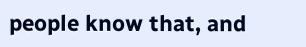people know that, and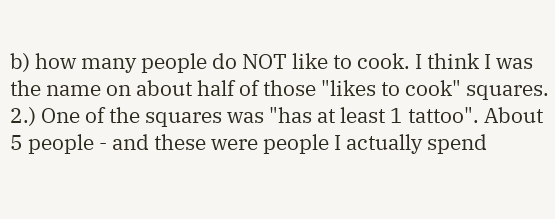b) how many people do NOT like to cook. I think I was the name on about half of those "likes to cook" squares. 2.) One of the squares was "has at least 1 tattoo". About 5 people - and these were people I actually spend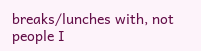breaks/lunches with, not people I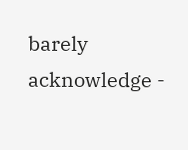barely acknowledge -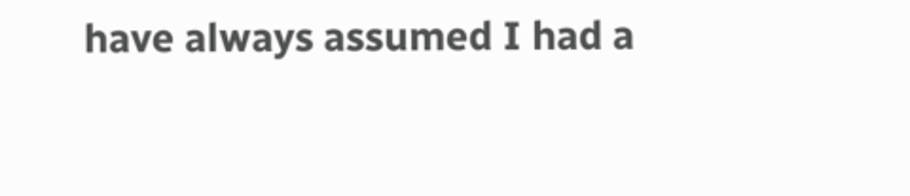have always assumed I had a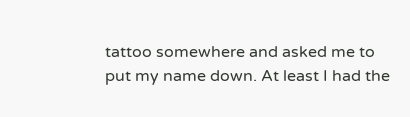tattoo somewhere and asked me to put my name down. At least I had the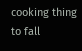cooking thing to fall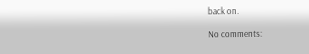back on.

No comments: